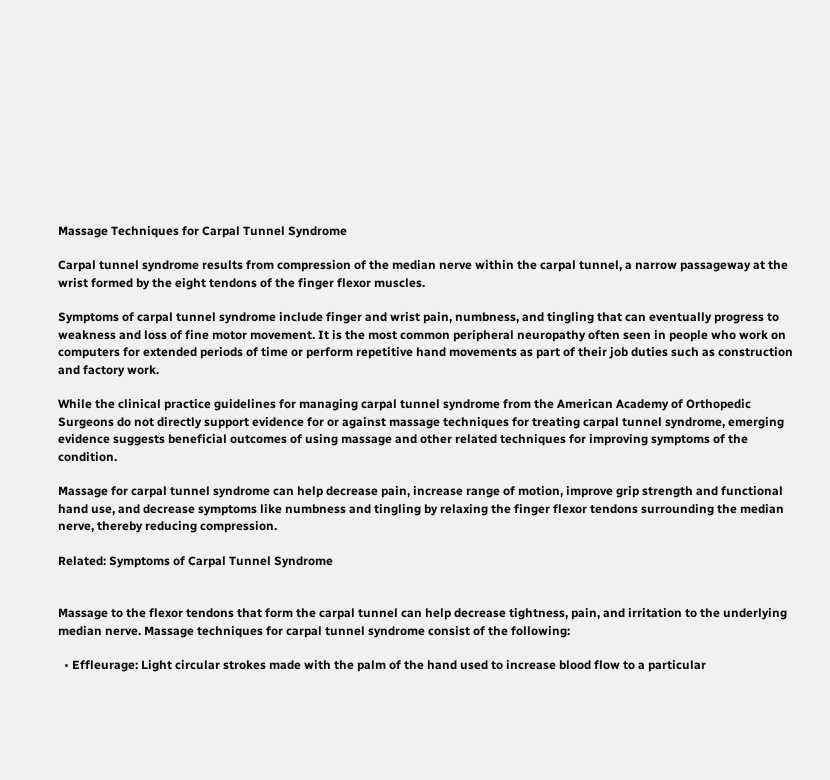Massage Techniques for Carpal Tunnel Syndrome

Carpal tunnel syndrome results from compression of the median nerve within the carpal tunnel, a narrow passageway at the wrist formed by the eight tendons of the finger flexor muscles.

Symptoms of carpal tunnel syndrome include finger and wrist pain, numbness, and tingling that can eventually progress to weakness and loss of fine motor movement. It is the most common peripheral neuropathy often seen in people who work on computers for extended periods of time or perform repetitive hand movements as part of their job duties such as construction and factory work.

While the clinical practice guidelines for managing carpal tunnel syndrome from the American Academy of Orthopedic Surgeons do not directly support evidence for or against massage techniques for treating carpal tunnel syndrome, emerging evidence suggests beneficial outcomes of using massage and other related techniques for improving symptoms of the condition.

Massage for carpal tunnel syndrome can help decrease pain, increase range of motion, improve grip strength and functional hand use, and decrease symptoms like numbness and tingling by relaxing the finger flexor tendons surrounding the median nerve, thereby reducing compression.

Related: Symptoms of Carpal Tunnel Syndrome


Massage to the flexor tendons that form the carpal tunnel can help decrease tightness, pain, and irritation to the underlying median nerve. Massage techniques for carpal tunnel syndrome consist of the following:

  • Effleurage: Light circular strokes made with the palm of the hand used to increase blood flow to a particular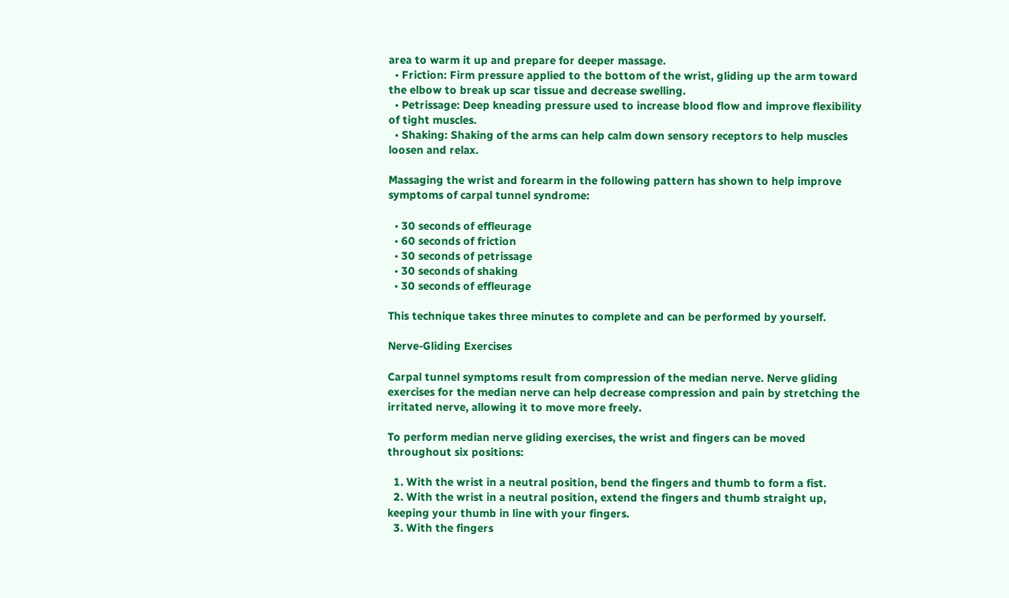area to warm it up and prepare for deeper massage.
  • Friction: Firm pressure applied to the bottom of the wrist, gliding up the arm toward the elbow to break up scar tissue and decrease swelling.
  • Petrissage: Deep kneading pressure used to increase blood flow and improve flexibility of tight muscles.
  • Shaking: Shaking of the arms can help calm down sensory receptors to help muscles loosen and relax.

Massaging the wrist and forearm in the following pattern has shown to help improve symptoms of carpal tunnel syndrome:

  • 30 seconds of effleurage
  • 60 seconds of friction
  • 30 seconds of petrissage
  • 30 seconds of shaking
  • 30 seconds of effleurage

This technique takes three minutes to complete and can be performed by yourself.

Nerve-Gliding Exercises

Carpal tunnel symptoms result from compression of the median nerve. Nerve gliding exercises for the median nerve can help decrease compression and pain by stretching the irritated nerve, allowing it to move more freely.

To perform median nerve gliding exercises, the wrist and fingers can be moved throughout six positions:

  1. With the wrist in a neutral position, bend the fingers and thumb to form a fist.
  2. With the wrist in a neutral position, extend the fingers and thumb straight up, keeping your thumb in line with your fingers.
  3. With the fingers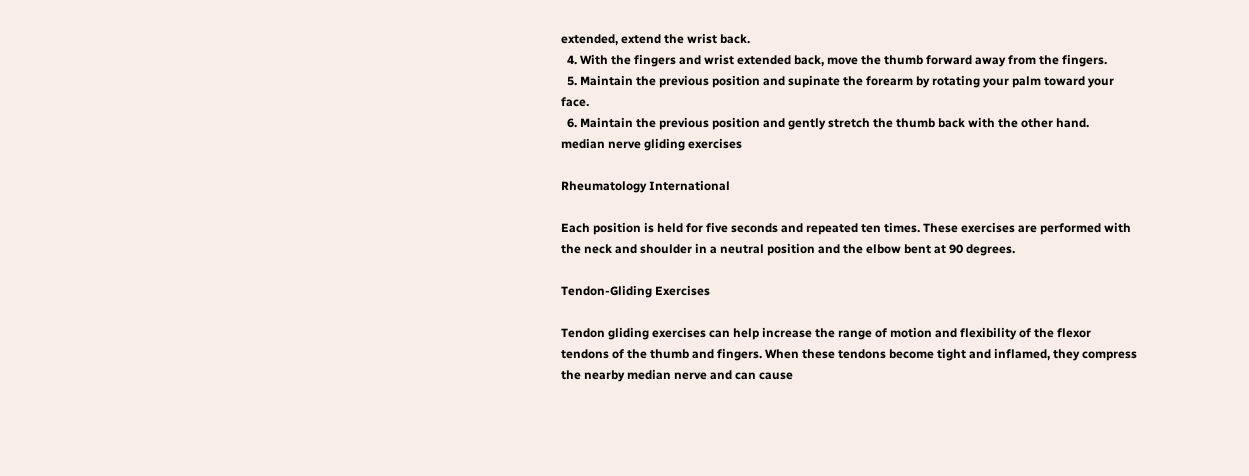extended, extend the wrist back.
  4. With the fingers and wrist extended back, move the thumb forward away from the fingers.
  5. Maintain the previous position and supinate the forearm by rotating your palm toward your face.
  6. Maintain the previous position and gently stretch the thumb back with the other hand.
median nerve gliding exercises

Rheumatology International

Each position is held for five seconds and repeated ten times. These exercises are performed with the neck and shoulder in a neutral position and the elbow bent at 90 degrees.

Tendon-Gliding Exercises

Tendon gliding exercises can help increase the range of motion and flexibility of the flexor tendons of the thumb and fingers. When these tendons become tight and inflamed, they compress the nearby median nerve and can cause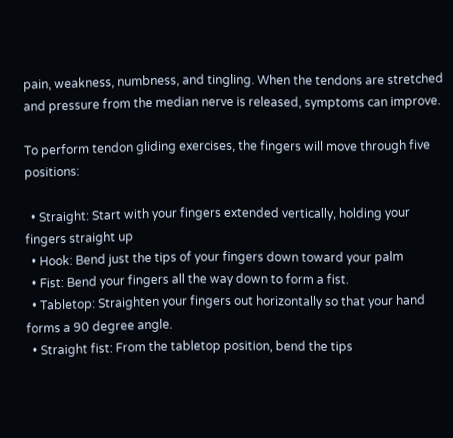pain, weakness, numbness, and tingling. When the tendons are stretched and pressure from the median nerve is released, symptoms can improve.

To perform tendon gliding exercises, the fingers will move through five positions:

  • Straight: Start with your fingers extended vertically, holding your fingers straight up
  • Hook: Bend just the tips of your fingers down toward your palm
  • Fist: Bend your fingers all the way down to form a fist.
  • Tabletop: Straighten your fingers out horizontally so that your hand forms a 90 degree angle.
  • Straight fist: From the tabletop position, bend the tips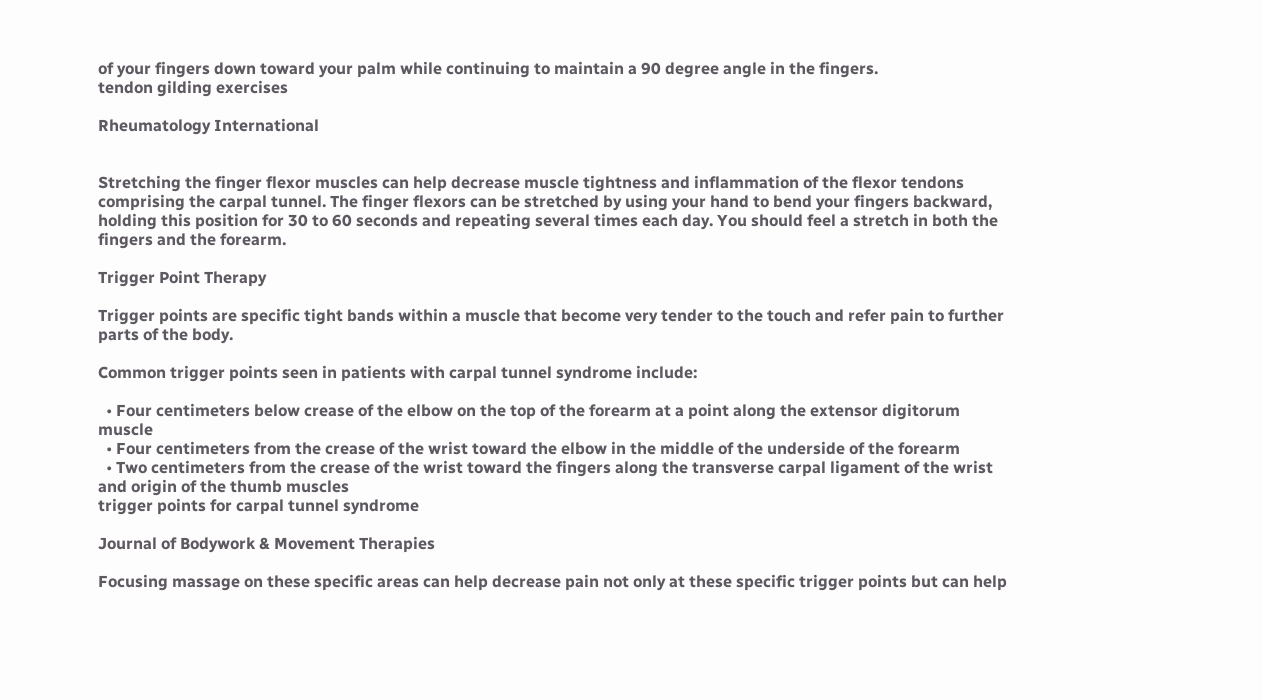of your fingers down toward your palm while continuing to maintain a 90 degree angle in the fingers.
tendon gilding exercises

Rheumatology International


Stretching the finger flexor muscles can help decrease muscle tightness and inflammation of the flexor tendons comprising the carpal tunnel. The finger flexors can be stretched by using your hand to bend your fingers backward, holding this position for 30 to 60 seconds and repeating several times each day. You should feel a stretch in both the fingers and the forearm.

Trigger Point Therapy

Trigger points are specific tight bands within a muscle that become very tender to the touch and refer pain to further parts of the body.

Common trigger points seen in patients with carpal tunnel syndrome include:

  • Four centimeters below crease of the elbow on the top of the forearm at a point along the extensor digitorum muscle
  • Four centimeters from the crease of the wrist toward the elbow in the middle of the underside of the forearm
  • Two centimeters from the crease of the wrist toward the fingers along the transverse carpal ligament of the wrist and origin of the thumb muscles
trigger points for carpal tunnel syndrome

Journal of Bodywork & Movement Therapies

Focusing massage on these specific areas can help decrease pain not only at these specific trigger points but can help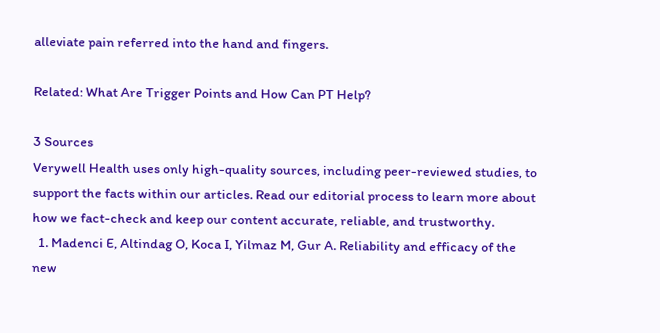alleviate pain referred into the hand and fingers.

Related: What Are Trigger Points and How Can PT Help?

3 Sources
Verywell Health uses only high-quality sources, including peer-reviewed studies, to support the facts within our articles. Read our editorial process to learn more about how we fact-check and keep our content accurate, reliable, and trustworthy.
  1. Madenci E, Altindag O, Koca I, Yilmaz M, Gur A. Reliability and efficacy of the new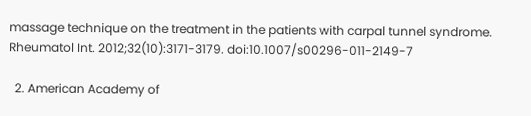massage technique on the treatment in the patients with carpal tunnel syndrome. Rheumatol Int. 2012;32(10):3171-3179. doi:10.1007/s00296-011-2149-7

  2. American Academy of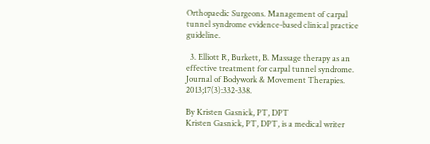Orthopaedic Surgeons. Management of carpal tunnel syndrome evidence-based clinical practice guideline.

  3. Elliott R, Burkett, B. Massage therapy as an effective treatment for carpal tunnel syndrome. Journal of Bodywork & Movement Therapies. 2013;17(3):332-338.

By Kristen Gasnick, PT, DPT
Kristen Gasnick, PT, DPT, is a medical writer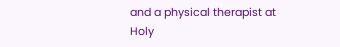and a physical therapist at Holy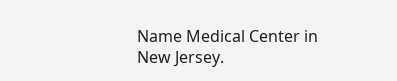Name Medical Center in New Jersey.